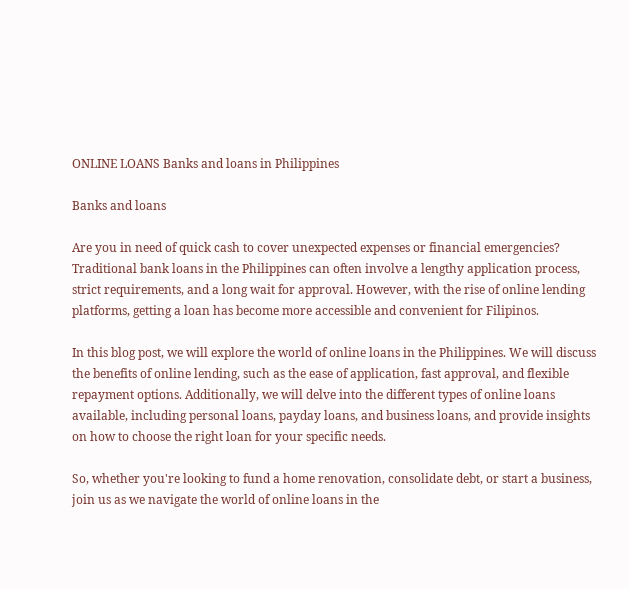ONLINE LOANS Banks and loans in Philippines

Banks and loans

Are you in need of quick cash to cover unexpected expenses or financial emergencies? Traditional bank loans in the Philippines can often involve a lengthy application process, strict requirements, and a long wait for approval. However, with the rise of online lending platforms, getting a loan has become more accessible and convenient for Filipinos.

In this blog post, we will explore the world of online loans in the Philippines. We will discuss the benefits of online lending, such as the ease of application, fast approval, and flexible repayment options. Additionally, we will delve into the different types of online loans available, including personal loans, payday loans, and business loans, and provide insights on how to choose the right loan for your specific needs.

So, whether you're looking to fund a home renovation, consolidate debt, or start a business, join us as we navigate the world of online loans in the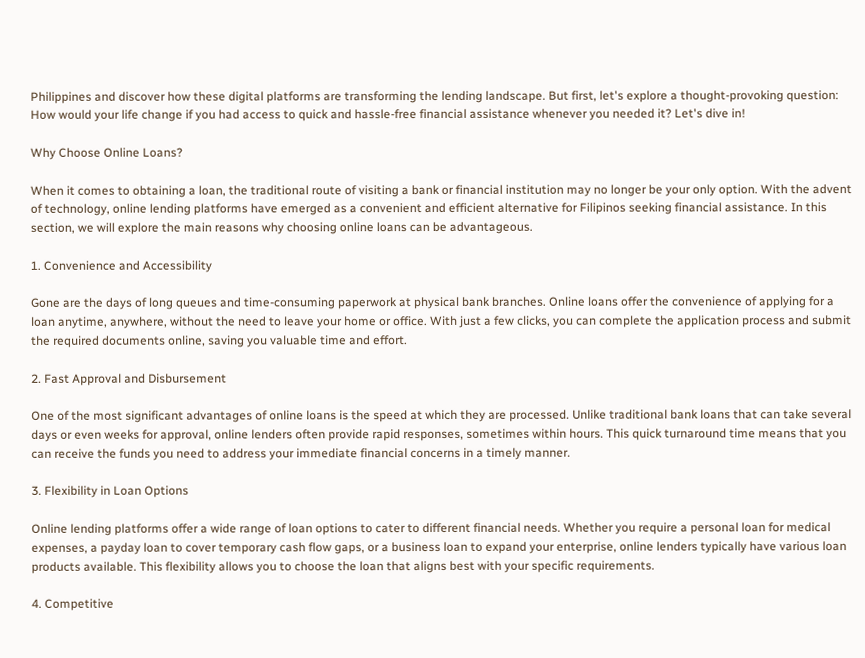Philippines and discover how these digital platforms are transforming the lending landscape. But first, let's explore a thought-provoking question: How would your life change if you had access to quick and hassle-free financial assistance whenever you needed it? Let's dive in!

Why Choose Online Loans?

When it comes to obtaining a loan, the traditional route of visiting a bank or financial institution may no longer be your only option. With the advent of technology, online lending platforms have emerged as a convenient and efficient alternative for Filipinos seeking financial assistance. In this section, we will explore the main reasons why choosing online loans can be advantageous.

1. Convenience and Accessibility

Gone are the days of long queues and time-consuming paperwork at physical bank branches. Online loans offer the convenience of applying for a loan anytime, anywhere, without the need to leave your home or office. With just a few clicks, you can complete the application process and submit the required documents online, saving you valuable time and effort.

2. Fast Approval and Disbursement

One of the most significant advantages of online loans is the speed at which they are processed. Unlike traditional bank loans that can take several days or even weeks for approval, online lenders often provide rapid responses, sometimes within hours. This quick turnaround time means that you can receive the funds you need to address your immediate financial concerns in a timely manner.

3. Flexibility in Loan Options

Online lending platforms offer a wide range of loan options to cater to different financial needs. Whether you require a personal loan for medical expenses, a payday loan to cover temporary cash flow gaps, or a business loan to expand your enterprise, online lenders typically have various loan products available. This flexibility allows you to choose the loan that aligns best with your specific requirements.

4. Competitive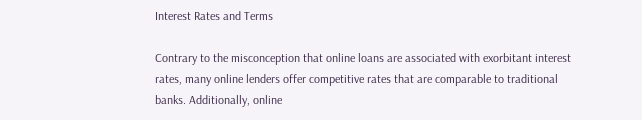Interest Rates and Terms

Contrary to the misconception that online loans are associated with exorbitant interest rates, many online lenders offer competitive rates that are comparable to traditional banks. Additionally, online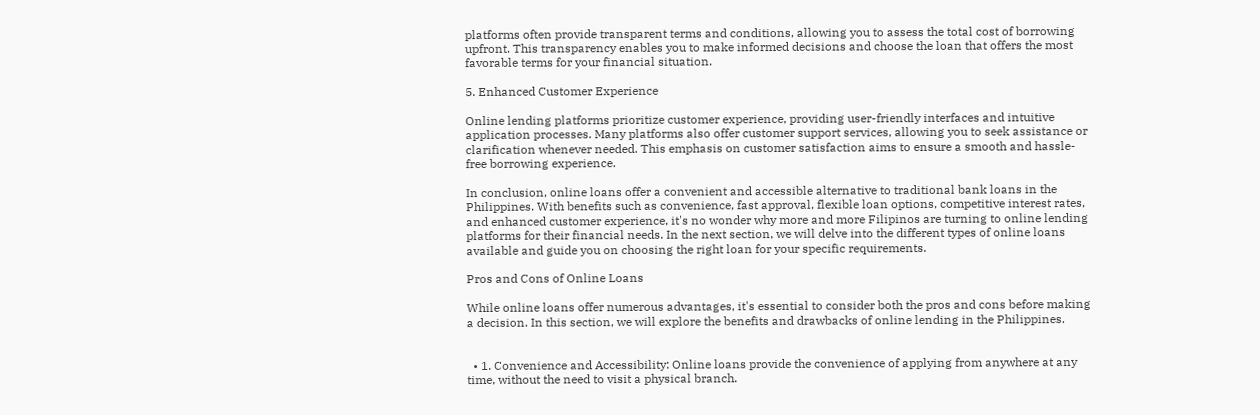platforms often provide transparent terms and conditions, allowing you to assess the total cost of borrowing upfront. This transparency enables you to make informed decisions and choose the loan that offers the most favorable terms for your financial situation.

5. Enhanced Customer Experience

Online lending platforms prioritize customer experience, providing user-friendly interfaces and intuitive application processes. Many platforms also offer customer support services, allowing you to seek assistance or clarification whenever needed. This emphasis on customer satisfaction aims to ensure a smooth and hassle-free borrowing experience.

In conclusion, online loans offer a convenient and accessible alternative to traditional bank loans in the Philippines. With benefits such as convenience, fast approval, flexible loan options, competitive interest rates, and enhanced customer experience, it's no wonder why more and more Filipinos are turning to online lending platforms for their financial needs. In the next section, we will delve into the different types of online loans available and guide you on choosing the right loan for your specific requirements.

Pros and Cons of Online Loans

While online loans offer numerous advantages, it's essential to consider both the pros and cons before making a decision. In this section, we will explore the benefits and drawbacks of online lending in the Philippines.


  • 1. Convenience and Accessibility: Online loans provide the convenience of applying from anywhere at any time, without the need to visit a physical branch.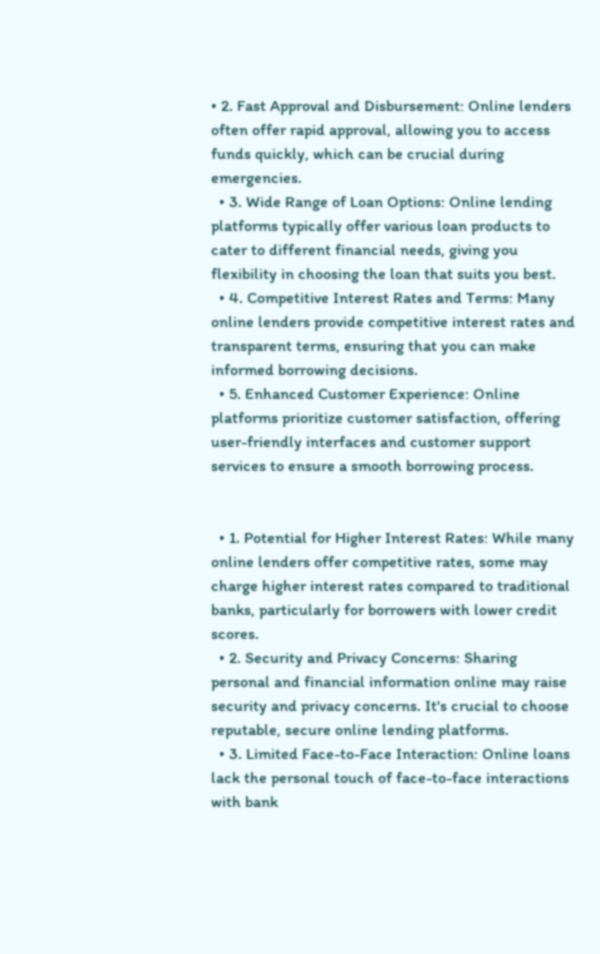• 2. Fast Approval and Disbursement: Online lenders often offer rapid approval, allowing you to access funds quickly, which can be crucial during emergencies.
  • 3. Wide Range of Loan Options: Online lending platforms typically offer various loan products to cater to different financial needs, giving you flexibility in choosing the loan that suits you best.
  • 4. Competitive Interest Rates and Terms: Many online lenders provide competitive interest rates and transparent terms, ensuring that you can make informed borrowing decisions.
  • 5. Enhanced Customer Experience: Online platforms prioritize customer satisfaction, offering user-friendly interfaces and customer support services to ensure a smooth borrowing process.


  • 1. Potential for Higher Interest Rates: While many online lenders offer competitive rates, some may charge higher interest rates compared to traditional banks, particularly for borrowers with lower credit scores.
  • 2. Security and Privacy Concerns: Sharing personal and financial information online may raise security and privacy concerns. It's crucial to choose reputable, secure online lending platforms.
  • 3. Limited Face-to-Face Interaction: Online loans lack the personal touch of face-to-face interactions with bank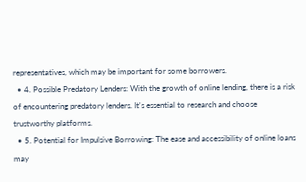representatives, which may be important for some borrowers.
  • 4. Possible Predatory Lenders: With the growth of online lending, there is a risk of encountering predatory lenders. It's essential to research and choose trustworthy platforms.
  • 5. Potential for Impulsive Borrowing: The ease and accessibility of online loans may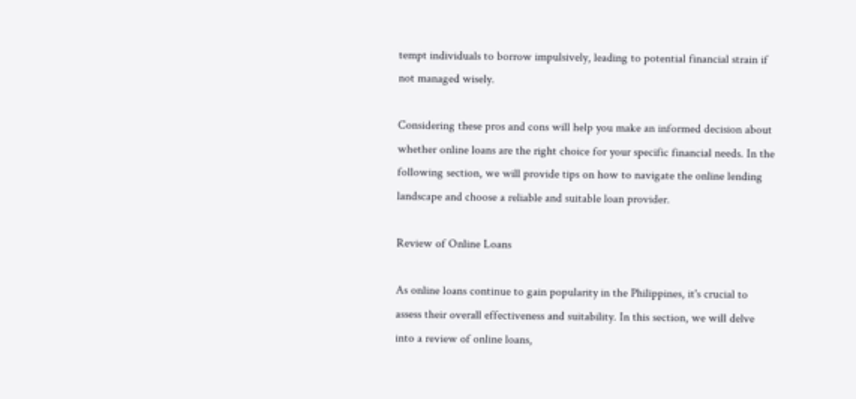tempt individuals to borrow impulsively, leading to potential financial strain if not managed wisely.

Considering these pros and cons will help you make an informed decision about whether online loans are the right choice for your specific financial needs. In the following section, we will provide tips on how to navigate the online lending landscape and choose a reliable and suitable loan provider.

Review of Online Loans

As online loans continue to gain popularity in the Philippines, it's crucial to assess their overall effectiveness and suitability. In this section, we will delve into a review of online loans,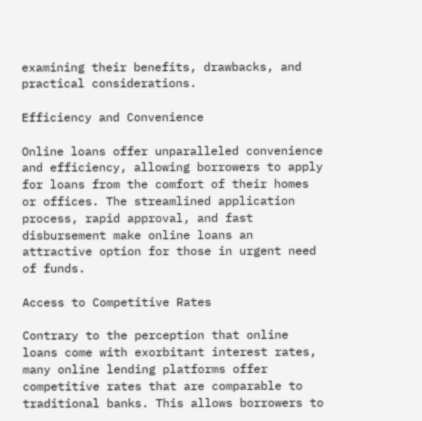examining their benefits, drawbacks, and practical considerations.

Efficiency and Convenience

Online loans offer unparalleled convenience and efficiency, allowing borrowers to apply for loans from the comfort of their homes or offices. The streamlined application process, rapid approval, and fast disbursement make online loans an attractive option for those in urgent need of funds.

Access to Competitive Rates

Contrary to the perception that online loans come with exorbitant interest rates, many online lending platforms offer competitive rates that are comparable to traditional banks. This allows borrowers to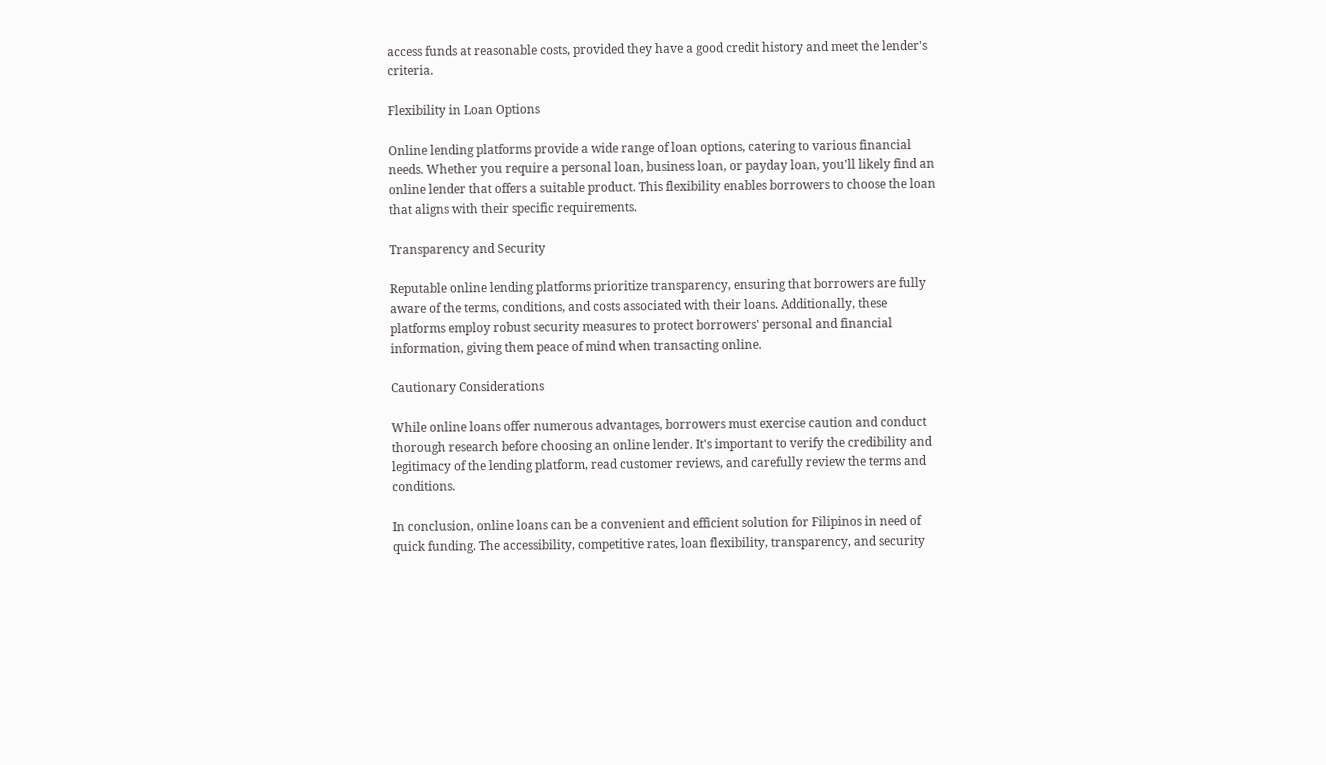access funds at reasonable costs, provided they have a good credit history and meet the lender's criteria.

Flexibility in Loan Options

Online lending platforms provide a wide range of loan options, catering to various financial needs. Whether you require a personal loan, business loan, or payday loan, you'll likely find an online lender that offers a suitable product. This flexibility enables borrowers to choose the loan that aligns with their specific requirements.

Transparency and Security

Reputable online lending platforms prioritize transparency, ensuring that borrowers are fully aware of the terms, conditions, and costs associated with their loans. Additionally, these platforms employ robust security measures to protect borrowers' personal and financial information, giving them peace of mind when transacting online.

Cautionary Considerations

While online loans offer numerous advantages, borrowers must exercise caution and conduct thorough research before choosing an online lender. It's important to verify the credibility and legitimacy of the lending platform, read customer reviews, and carefully review the terms and conditions.

In conclusion, online loans can be a convenient and efficient solution for Filipinos in need of quick funding. The accessibility, competitive rates, loan flexibility, transparency, and security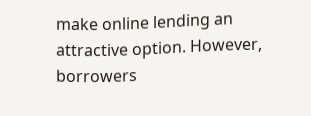make online lending an attractive option. However, borrowers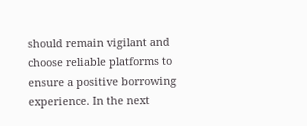should remain vigilant and choose reliable platforms to ensure a positive borrowing experience. In the next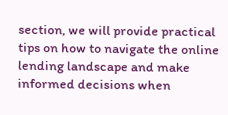section, we will provide practical tips on how to navigate the online lending landscape and make informed decisions when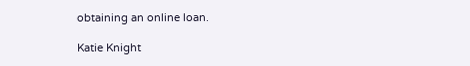obtaining an online loan.

Katie Knight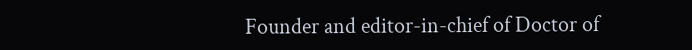Founder and editor-in-chief of Doctor of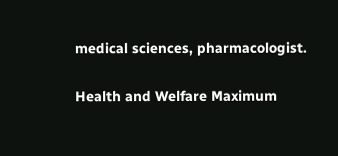medical sciences, pharmacologist.

Health and Welfare Maximum